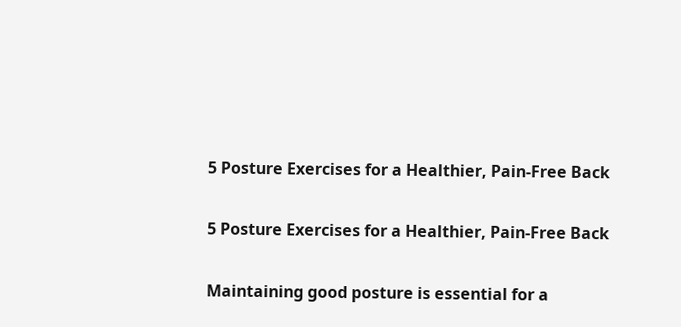5 Posture Exercises for a Healthier, Pain-Free Back

5 Posture Exercises for a Healthier, Pain-Free Back

Maintaining good posture is essential for a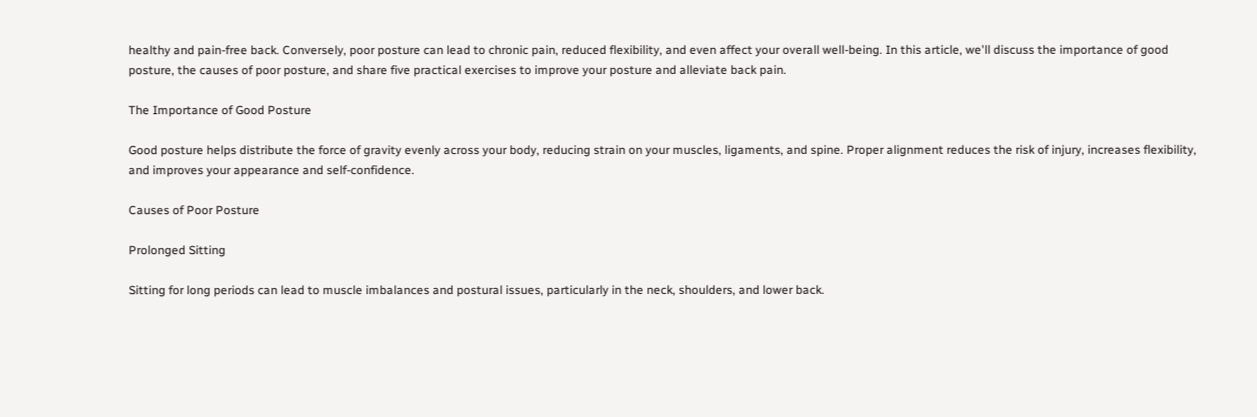healthy and pain-free back. Conversely, poor posture can lead to chronic pain, reduced flexibility, and even affect your overall well-being. In this article, we'll discuss the importance of good posture, the causes of poor posture, and share five practical exercises to improve your posture and alleviate back pain.

The Importance of Good Posture

Good posture helps distribute the force of gravity evenly across your body, reducing strain on your muscles, ligaments, and spine. Proper alignment reduces the risk of injury, increases flexibility, and improves your appearance and self-confidence.

Causes of Poor Posture

Prolonged Sitting

Sitting for long periods can lead to muscle imbalances and postural issues, particularly in the neck, shoulders, and lower back.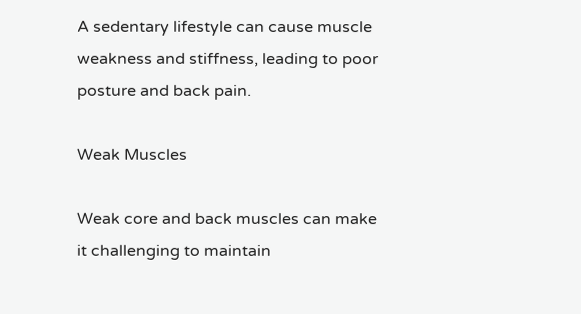A sedentary lifestyle can cause muscle weakness and stiffness, leading to poor posture and back pain.

Weak Muscles

Weak core and back muscles can make it challenging to maintain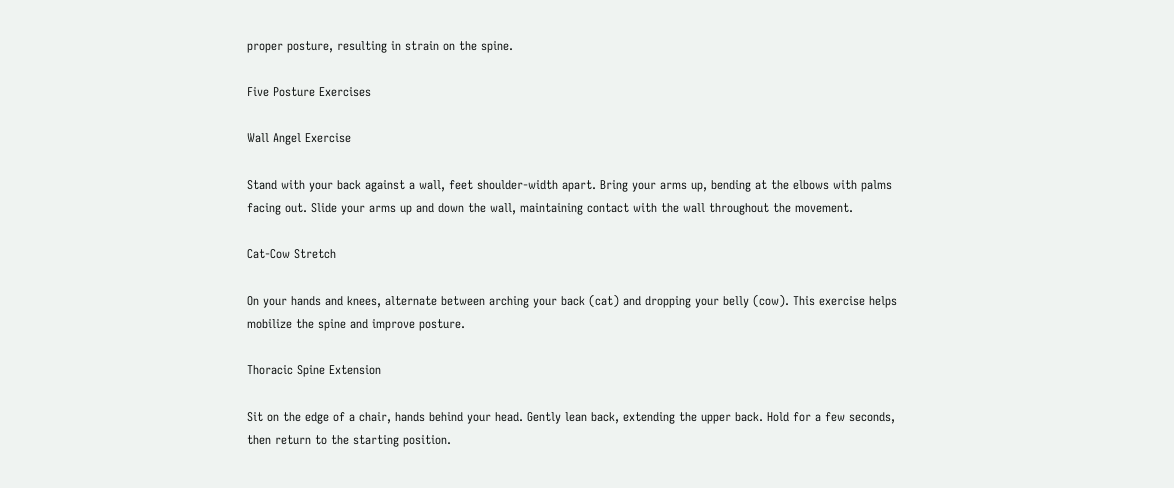proper posture, resulting in strain on the spine.

Five Posture Exercises

Wall Angel Exercise

Stand with your back against a wall, feet shoulder-width apart. Bring your arms up, bending at the elbows with palms facing out. Slide your arms up and down the wall, maintaining contact with the wall throughout the movement.

Cat-Cow Stretch

On your hands and knees, alternate between arching your back (cat) and dropping your belly (cow). This exercise helps mobilize the spine and improve posture.

Thoracic Spine Extension

Sit on the edge of a chair, hands behind your head. Gently lean back, extending the upper back. Hold for a few seconds, then return to the starting position.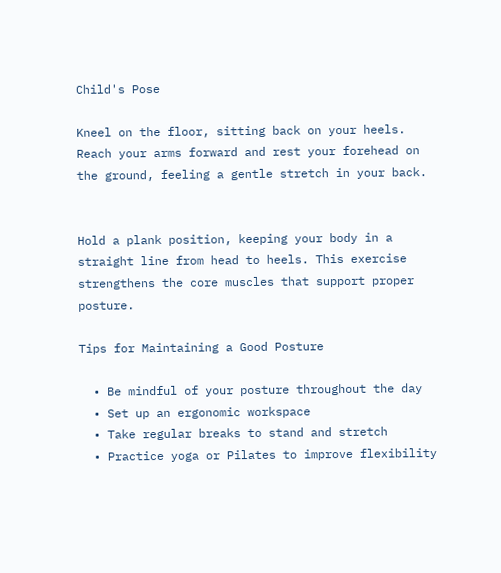Child's Pose

Kneel on the floor, sitting back on your heels. Reach your arms forward and rest your forehead on the ground, feeling a gentle stretch in your back.


Hold a plank position, keeping your body in a straight line from head to heels. This exercise strengthens the core muscles that support proper posture.

Tips for Maintaining a Good Posture

  • Be mindful of your posture throughout the day
  • Set up an ergonomic workspace
  • Take regular breaks to stand and stretch
  • Practice yoga or Pilates to improve flexibility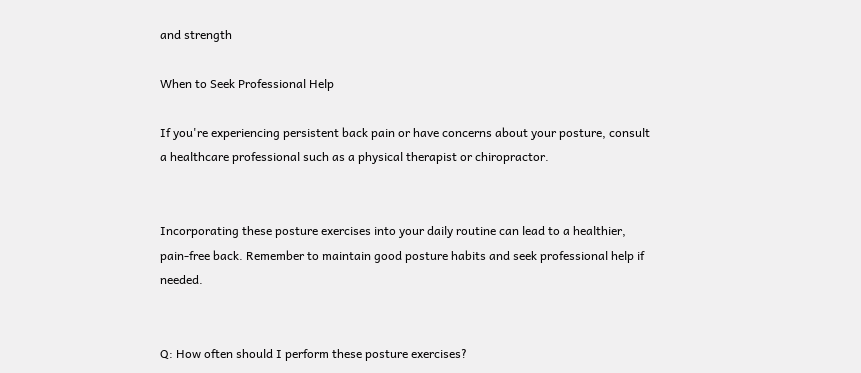and strength

When to Seek Professional Help

If you're experiencing persistent back pain or have concerns about your posture, consult a healthcare professional such as a physical therapist or chiropractor.


Incorporating these posture exercises into your daily routine can lead to a healthier, pain-free back. Remember to maintain good posture habits and seek professional help if needed.


Q: How often should I perform these posture exercises?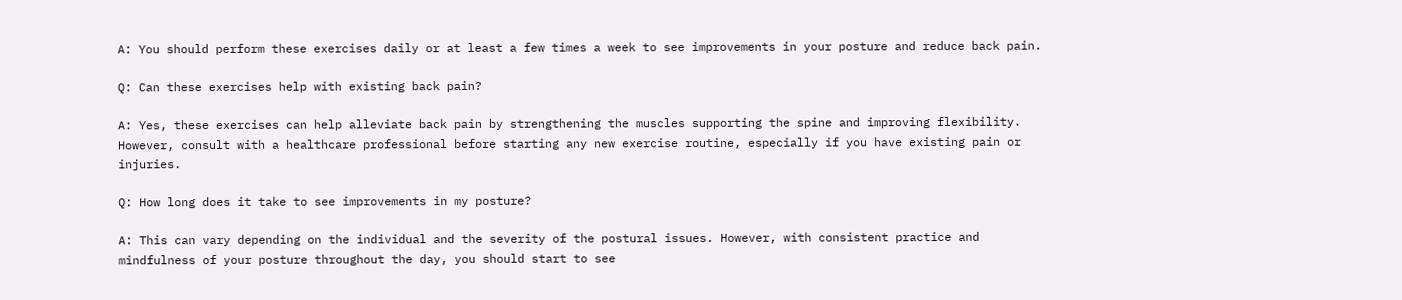A: You should perform these exercises daily or at least a few times a week to see improvements in your posture and reduce back pain.

Q: Can these exercises help with existing back pain?

A: Yes, these exercises can help alleviate back pain by strengthening the muscles supporting the spine and improving flexibility. However, consult with a healthcare professional before starting any new exercise routine, especially if you have existing pain or injuries.

Q: How long does it take to see improvements in my posture?

A: This can vary depending on the individual and the severity of the postural issues. However, with consistent practice and mindfulness of your posture throughout the day, you should start to see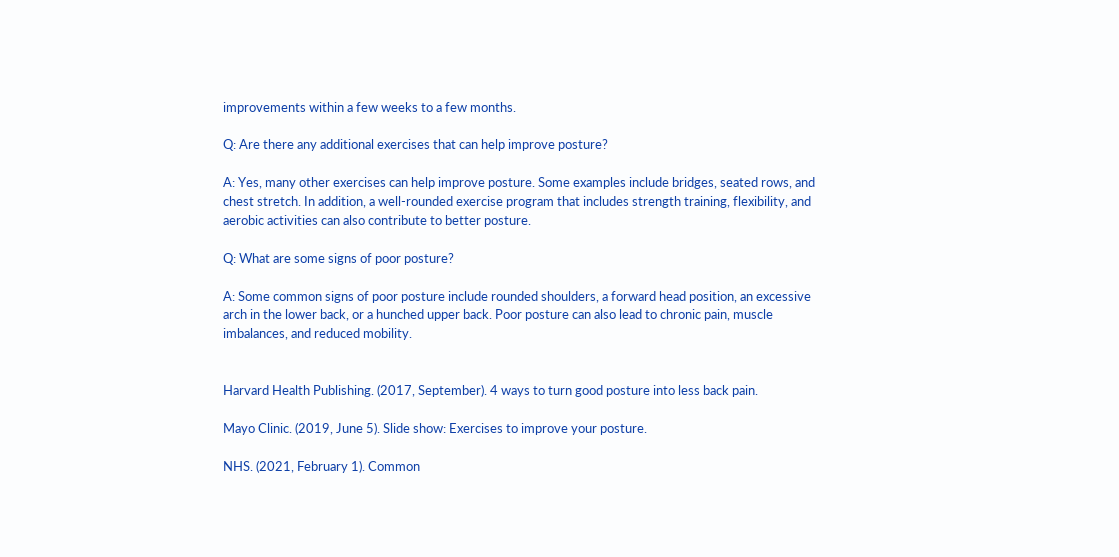improvements within a few weeks to a few months.

Q: Are there any additional exercises that can help improve posture?

A: Yes, many other exercises can help improve posture. Some examples include bridges, seated rows, and chest stretch. In addition, a well-rounded exercise program that includes strength training, flexibility, and aerobic activities can also contribute to better posture.

Q: What are some signs of poor posture?

A: Some common signs of poor posture include rounded shoulders, a forward head position, an excessive arch in the lower back, or a hunched upper back. Poor posture can also lead to chronic pain, muscle imbalances, and reduced mobility.


Harvard Health Publishing. (2017, September). 4 ways to turn good posture into less back pain.

Mayo Clinic. (2019, June 5). Slide show: Exercises to improve your posture.

NHS. (2021, February 1). Common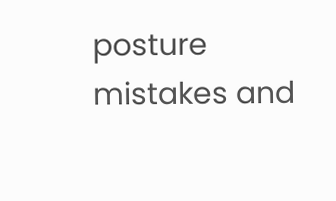posture mistakes and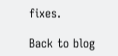fixes.

Back to blog